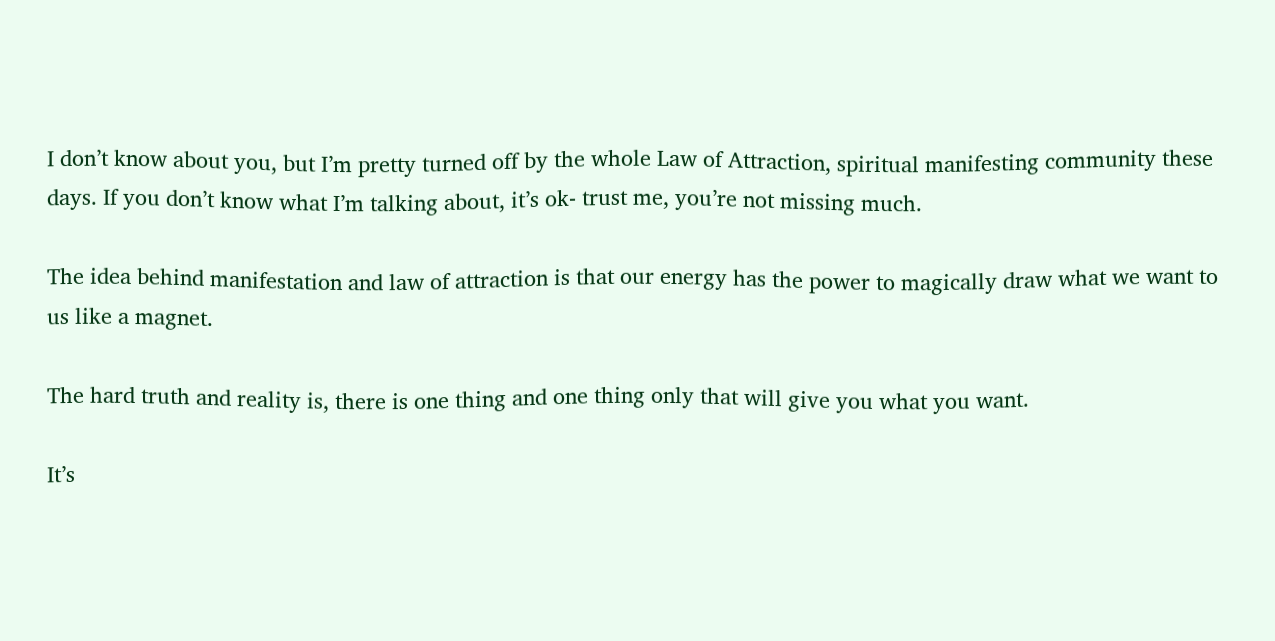I don’t know about you, but I’m pretty turned off by the whole Law of Attraction, spiritual manifesting community these days. If you don’t know what I’m talking about, it’s ok- trust me, you’re not missing much.

The idea behind manifestation and law of attraction is that our energy has the power to magically draw what we want to us like a magnet.

The hard truth and reality is, there is one thing and one thing only that will give you what you want.

It’s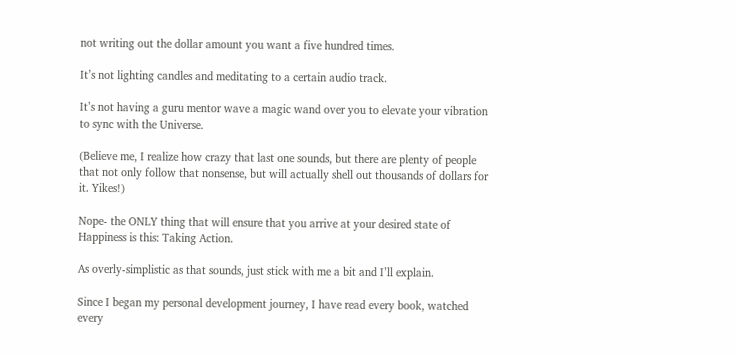not writing out the dollar amount you want a five hundred times.

It’s not lighting candles and meditating to a certain audio track.

It’s not having a guru mentor wave a magic wand over you to elevate your vibration to sync with the Universe.

(Believe me, I realize how crazy that last one sounds, but there are plenty of people that not only follow that nonsense, but will actually shell out thousands of dollars for it. Yikes!)

Nope- the ONLY thing that will ensure that you arrive at your desired state of Happiness is this: Taking Action.

As overly-simplistic as that sounds, just stick with me a bit and I’ll explain.

Since I began my personal development journey, I have read every book, watched every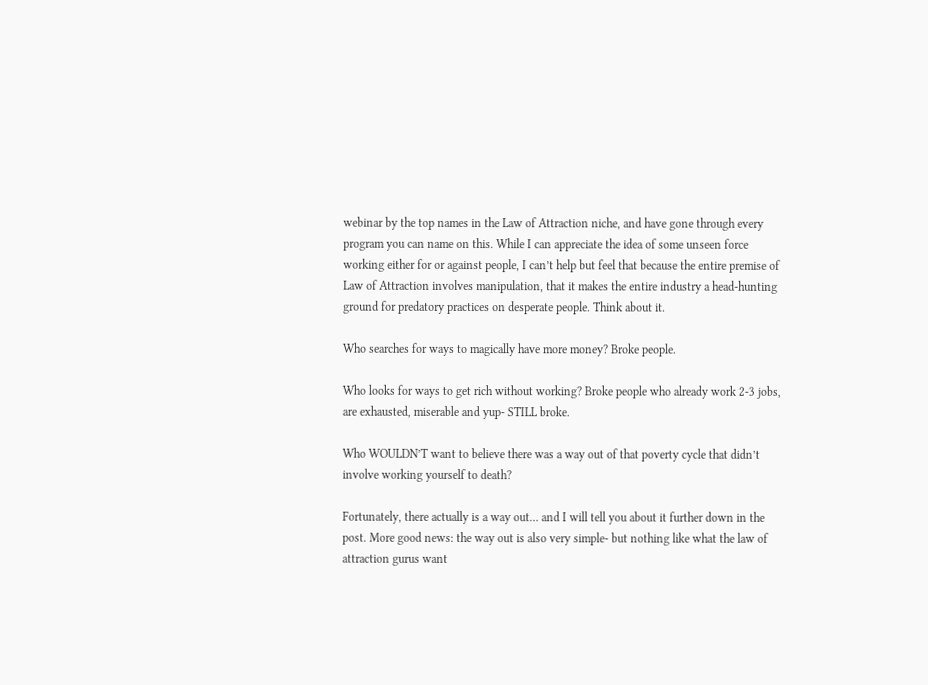webinar by the top names in the Law of Attraction niche, and have gone through every program you can name on this. While I can appreciate the idea of some unseen force working either for or against people, I can’t help but feel that because the entire premise of Law of Attraction involves manipulation, that it makes the entire industry a head-hunting ground for predatory practices on desperate people. Think about it.

Who searches for ways to magically have more money? Broke people.

Who looks for ways to get rich without working? Broke people who already work 2-3 jobs, are exhausted, miserable and yup- STILL broke.

Who WOULDN’T want to believe there was a way out of that poverty cycle that didn’t involve working yourself to death?

Fortunately, there actually is a way out… and I will tell you about it further down in the post. More good news: the way out is also very simple- but nothing like what the law of attraction gurus want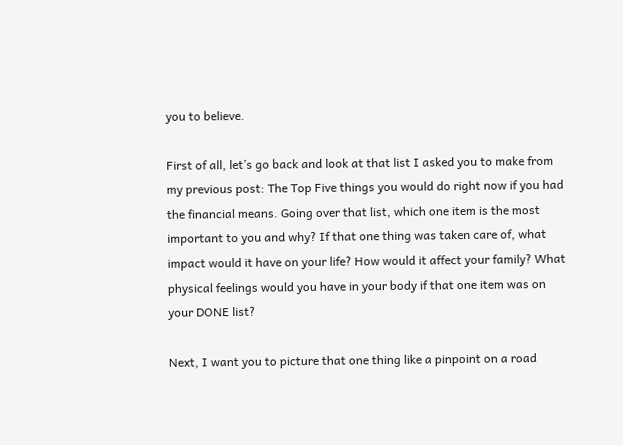you to believe.

First of all, let’s go back and look at that list I asked you to make from my previous post: The Top Five things you would do right now if you had the financial means. Going over that list, which one item is the most important to you and why? If that one thing was taken care of, what impact would it have on your life? How would it affect your family? What physical feelings would you have in your body if that one item was on your DONE list?

Next, I want you to picture that one thing like a pinpoint on a road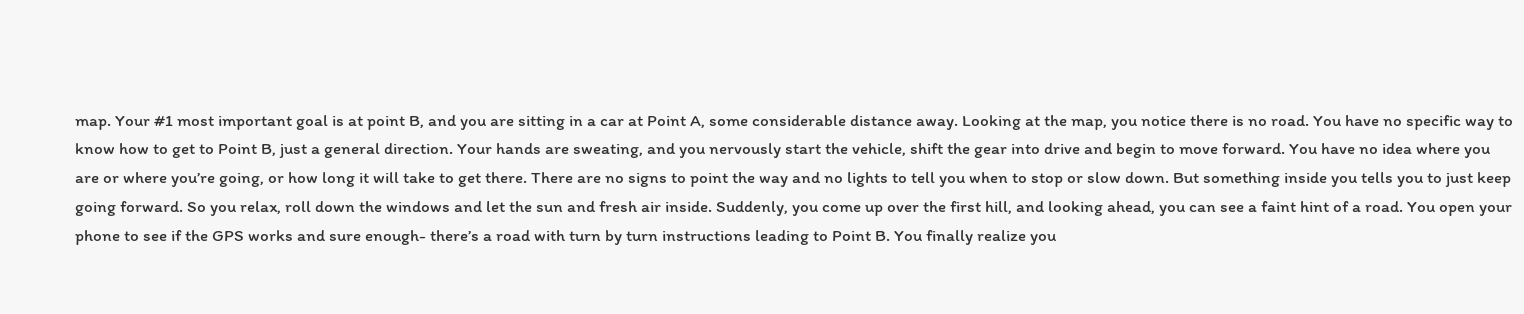map. Your #1 most important goal is at point B, and you are sitting in a car at Point A, some considerable distance away. Looking at the map, you notice there is no road. You have no specific way to know how to get to Point B, just a general direction. Your hands are sweating, and you nervously start the vehicle, shift the gear into drive and begin to move forward. You have no idea where you are or where you’re going, or how long it will take to get there. There are no signs to point the way and no lights to tell you when to stop or slow down. But something inside you tells you to just keep going forward. So you relax, roll down the windows and let the sun and fresh air inside. Suddenly, you come up over the first hill, and looking ahead, you can see a faint hint of a road. You open your phone to see if the GPS works and sure enough- there’s a road with turn by turn instructions leading to Point B. You finally realize you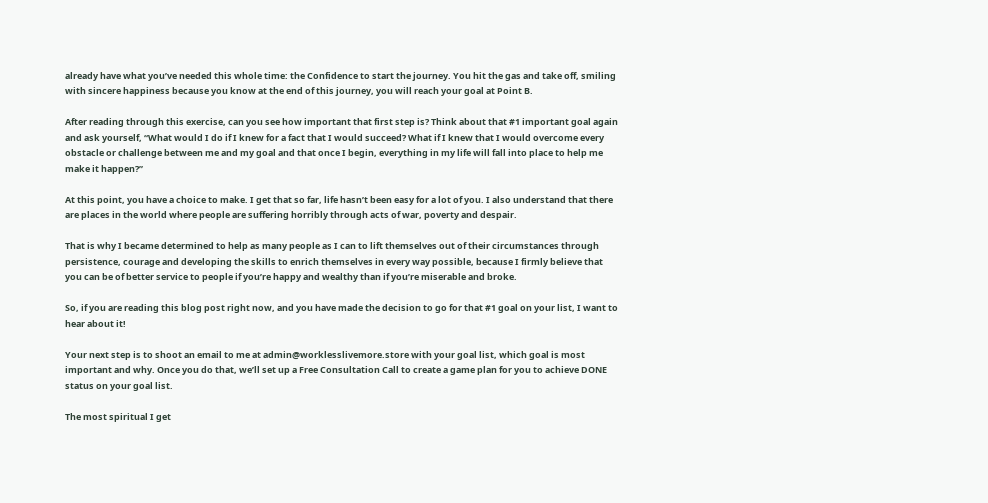already have what you’ve needed this whole time: the Confidence to start the journey. You hit the gas and take off, smiling with sincere happiness because you know at the end of this journey, you will reach your goal at Point B.

After reading through this exercise, can you see how important that first step is? Think about that #1 important goal again and ask yourself, “What would I do if I knew for a fact that I would succeed? What if I knew that I would overcome every obstacle or challenge between me and my goal and that once I begin, everything in my life will fall into place to help me make it happen?”

At this point, you have a choice to make. I get that so far, life hasn’t been easy for a lot of you. I also understand that there are places in the world where people are suffering horribly through acts of war, poverty and despair.

That is why I became determined to help as many people as I can to lift themselves out of their circumstances through persistence, courage and developing the skills to enrich themselves in every way possible, because I firmly believe that you can be of better service to people if you’re happy and wealthy than if you’re miserable and broke.

So, if you are reading this blog post right now, and you have made the decision to go for that #1 goal on your list, I want to hear about it!

Your next step is to shoot an email to me at admin@worklesslivemore.store with your goal list, which goal is most important and why. Once you do that, we’ll set up a Free Consultation Call to create a game plan for you to achieve DONE status on your goal list.

The most spiritual I get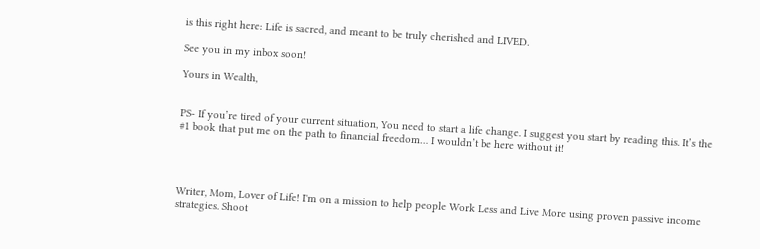is this right here: Life is sacred, and meant to be truly cherished and LIVED.

See you in my inbox soon!

Yours in Wealth,


PS- If you’re tired of your current situation, You need to start a life change. I suggest you start by reading this. It’s the #1 book that put me on the path to financial freedom… I wouldn’t be here without it!




Writer, Mom, Lover of Life! I'm on a mission to help people Work Less and Live More using proven passive income strategies. Shoot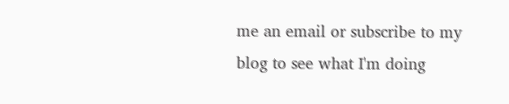me an email or subscribe to my blog to see what I'm doing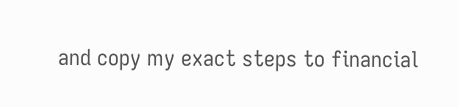and copy my exact steps to financial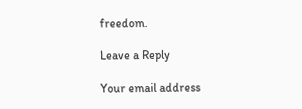freedom.

Leave a Reply

Your email address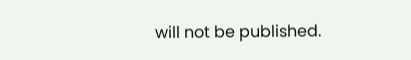will not be published.